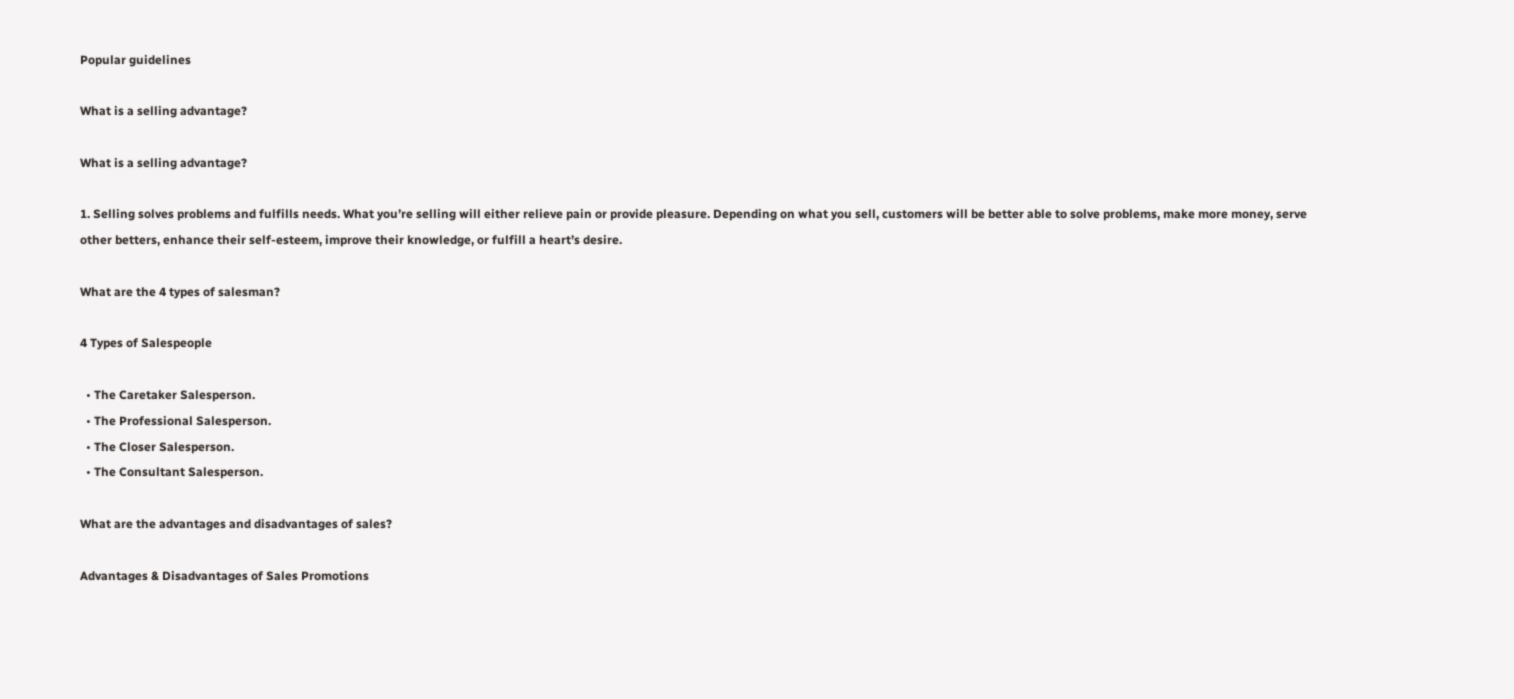Popular guidelines

What is a selling advantage?

What is a selling advantage?

1. Selling solves problems and fulfills needs. What you’re selling will either relieve pain or provide pleasure. Depending on what you sell, customers will be better able to solve problems, make more money, serve other betters, enhance their self-esteem, improve their knowledge, or fulfill a heart’s desire.

What are the 4 types of salesman?

4 Types of Salespeople

  • The Caretaker Salesperson.
  • The Professional Salesperson.
  • The Closer Salesperson.
  • The Consultant Salesperson.

What are the advantages and disadvantages of sales?

Advantages & Disadvantages of Sales Promotions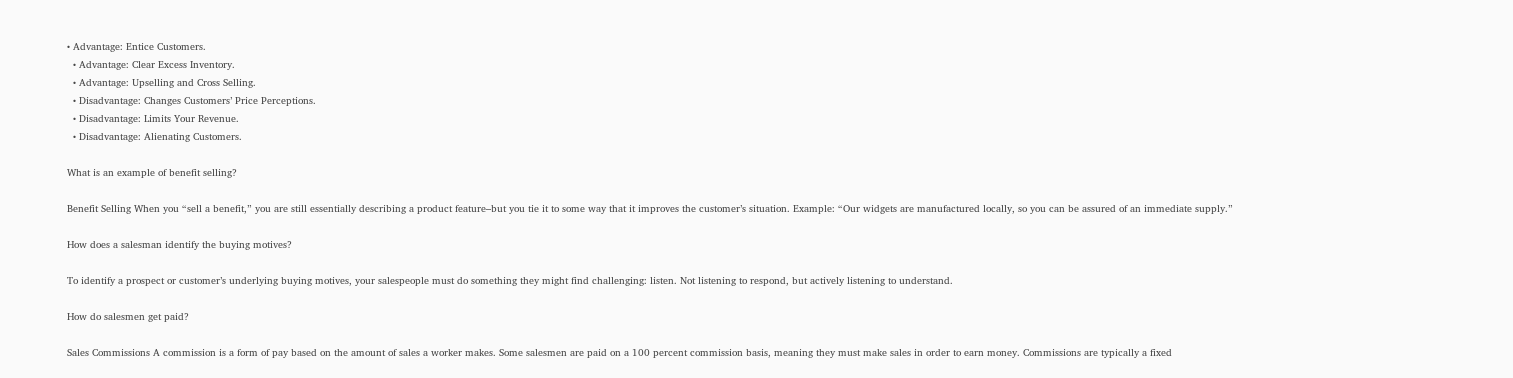• Advantage: Entice Customers.
  • Advantage: Clear Excess Inventory.
  • Advantage: Upselling and Cross Selling.
  • Disadvantage: Changes Customers’ Price Perceptions.
  • Disadvantage: Limits Your Revenue.
  • Disadvantage: Alienating Customers.

What is an example of benefit selling?

Benefit Selling When you “sell a benefit,” you are still essentially describing a product feature–but you tie it to some way that it improves the customer’s situation. Example: “Our widgets are manufactured locally, so you can be assured of an immediate supply.”

How does a salesman identify the buying motives?

To identify a prospect or customer’s underlying buying motives, your salespeople must do something they might find challenging: listen. Not listening to respond, but actively listening to understand.

How do salesmen get paid?

Sales Commissions A commission is a form of pay based on the amount of sales a worker makes. Some salesmen are paid on a 100 percent commission basis, meaning they must make sales in order to earn money. Commissions are typically a fixed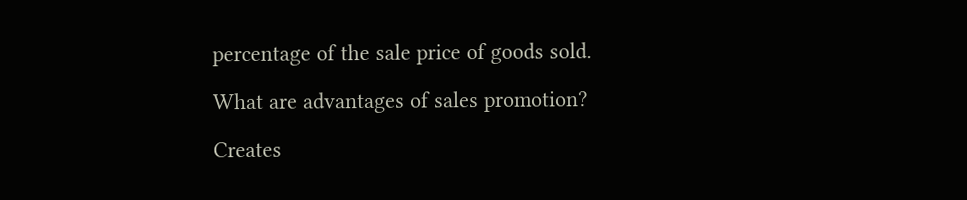percentage of the sale price of goods sold.

What are advantages of sales promotion?

Creates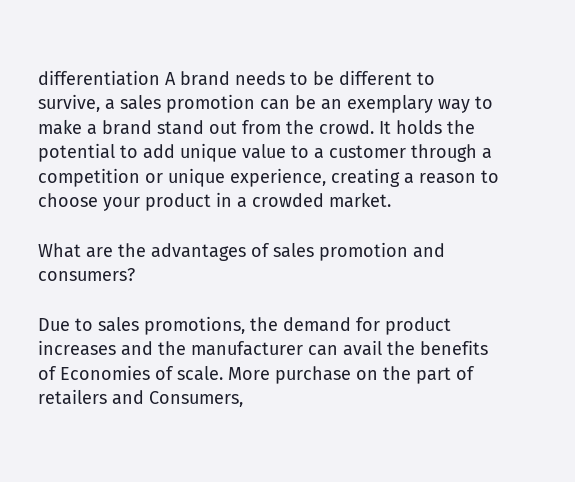differentiation A brand needs to be different to survive, a sales promotion can be an exemplary way to make a brand stand out from the crowd. It holds the potential to add unique value to a customer through a competition or unique experience, creating a reason to choose your product in a crowded market.

What are the advantages of sales promotion and consumers?

Due to sales promotions, the demand for product increases and the manufacturer can avail the benefits of Economies of scale. More purchase on the part of retailers and Consumers,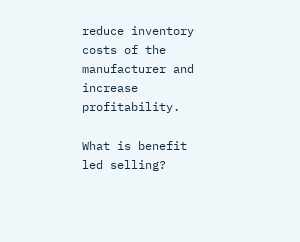reduce inventory costs of the manufacturer and increase profitability.

What is benefit led selling?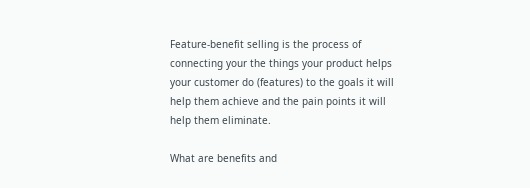Feature-benefit selling is the process of connecting your the things your product helps your customer do (features) to the goals it will help them achieve and the pain points it will help them eliminate.

What are benefits and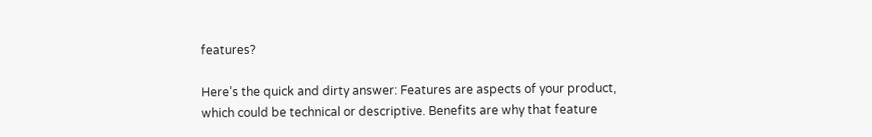features?

Here’s the quick and dirty answer: Features are aspects of your product, which could be technical or descriptive. Benefits are why that feature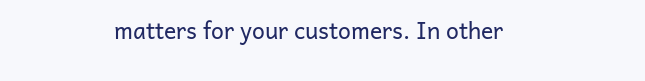matters for your customers. In other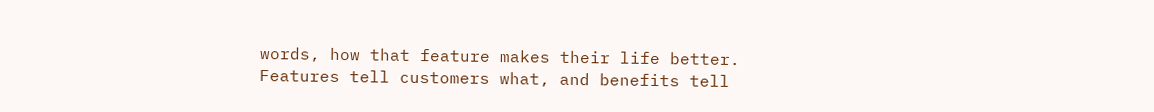words, how that feature makes their life better. Features tell customers what, and benefits tell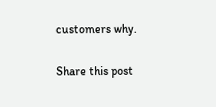customers why.

Share this post